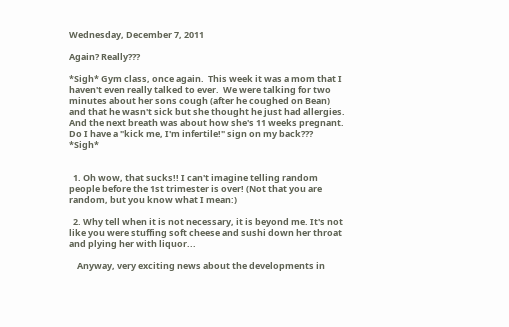Wednesday, December 7, 2011

Again? Really???

*Sigh* Gym class, once again.  This week it was a mom that I haven't even really talked to ever.  We were talking for two minutes about her sons cough (after he coughed on Bean) and that he wasn't sick but she thought he just had allergies.  And the next breath was about how she's 11 weeks pregnant.  Do I have a "kick me, I'm infertile!" sign on my back???  *Sigh*


  1. Oh wow, that sucks!! I can't imagine telling random people before the 1st trimester is over! (Not that you are random, but you know what I mean:)

  2. Why tell when it is not necessary, it is beyond me. It's not like you were stuffing soft cheese and sushi down her throat and plying her with liquor...

    Anyway, very exciting news about the developments in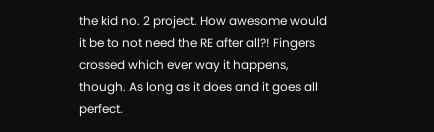the kid no. 2 project. How awesome would it be to not need the RE after all?! Fingers crossed which ever way it happens, though. As long as it does and it goes all perfect.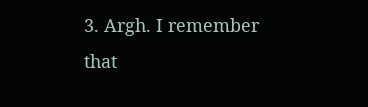3. Argh. I remember that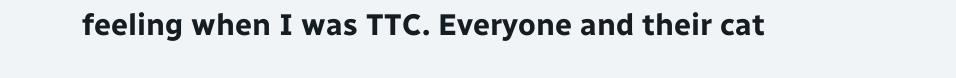feeling when I was TTC. Everyone and their cat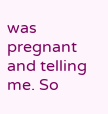was pregnant and telling me. So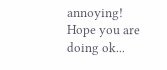annoying! Hope you are doing ok...